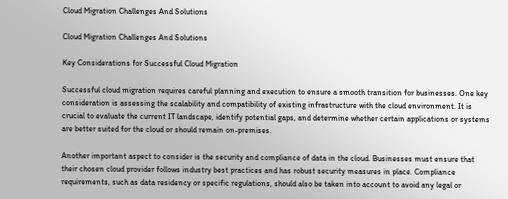Cloud Migration Challenges And Solutions

Cloud Migration Challenges And Solutions

Key Considerations for Successful Cloud Migration

Successful cloud migration requires careful planning and execution to ensure a smooth transition for businesses. One key consideration is assessing the scalability and compatibility of existing infrastructure with the cloud environment. It is crucial to evaluate the current IT landscape, identify potential gaps, and determine whether certain applications or systems are better suited for the cloud or should remain on-premises.

Another important aspect to consider is the security and compliance of data in the cloud. Businesses must ensure that their chosen cloud provider follows industry best practices and has robust security measures in place. Compliance requirements, such as data residency or specific regulations, should also be taken into account to avoid any legal or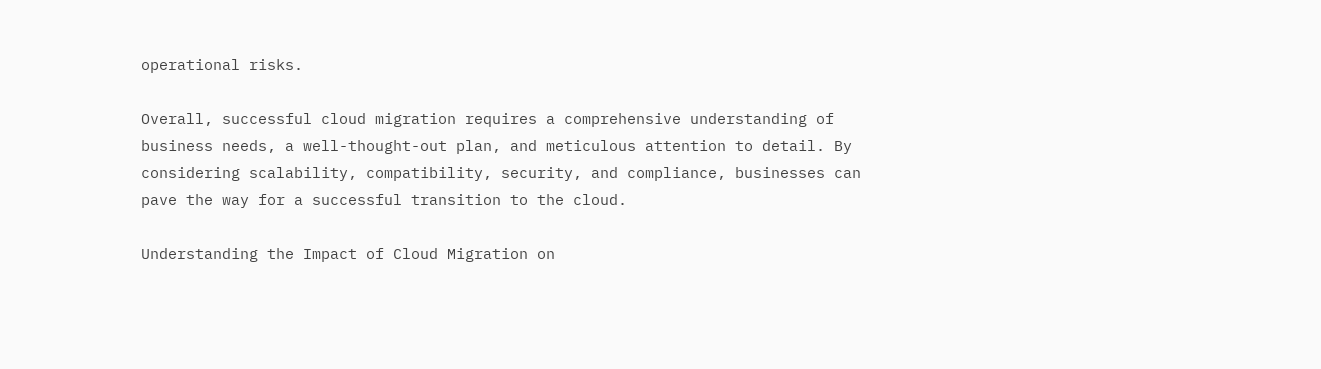operational risks.

Overall, successful cloud migration requires a comprehensive understanding of business needs, a well-thought-out plan, and meticulous attention to detail. By considering scalability, compatibility, security, and compliance, businesses can pave the way for a successful transition to the cloud.

Understanding the Impact of Cloud Migration on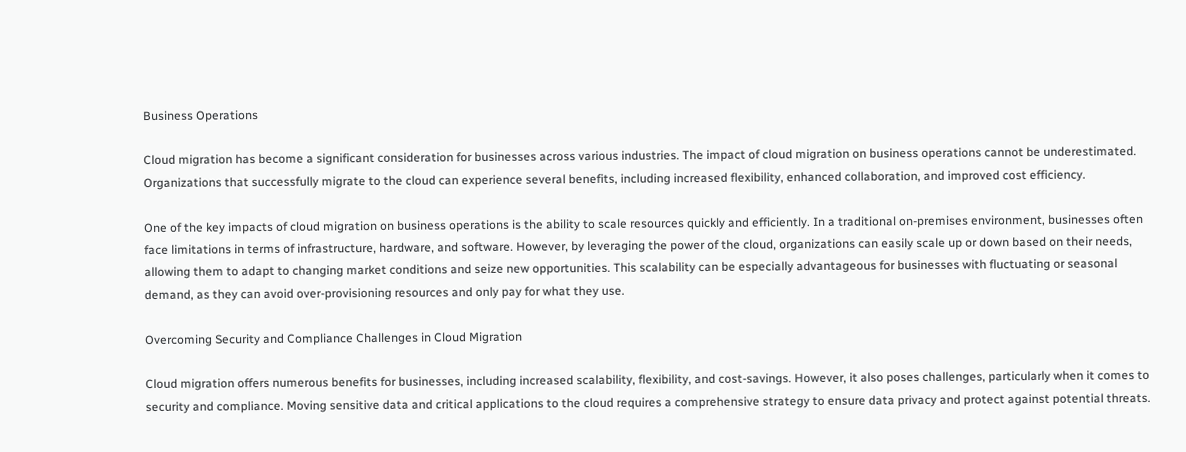Business Operations

Cloud migration has become a significant consideration for businesses across various industries. The impact of cloud migration on business operations cannot be underestimated. Organizations that successfully migrate to the cloud can experience several benefits, including increased flexibility, enhanced collaboration, and improved cost efficiency.

One of the key impacts of cloud migration on business operations is the ability to scale resources quickly and efficiently. In a traditional on-premises environment, businesses often face limitations in terms of infrastructure, hardware, and software. However, by leveraging the power of the cloud, organizations can easily scale up or down based on their needs, allowing them to adapt to changing market conditions and seize new opportunities. This scalability can be especially advantageous for businesses with fluctuating or seasonal demand, as they can avoid over-provisioning resources and only pay for what they use.

Overcoming Security and Compliance Challenges in Cloud Migration

Cloud migration offers numerous benefits for businesses, including increased scalability, flexibility, and cost-savings. However, it also poses challenges, particularly when it comes to security and compliance. Moving sensitive data and critical applications to the cloud requires a comprehensive strategy to ensure data privacy and protect against potential threats.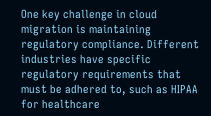One key challenge in cloud migration is maintaining regulatory compliance. Different industries have specific regulatory requirements that must be adhered to, such as HIPAA for healthcare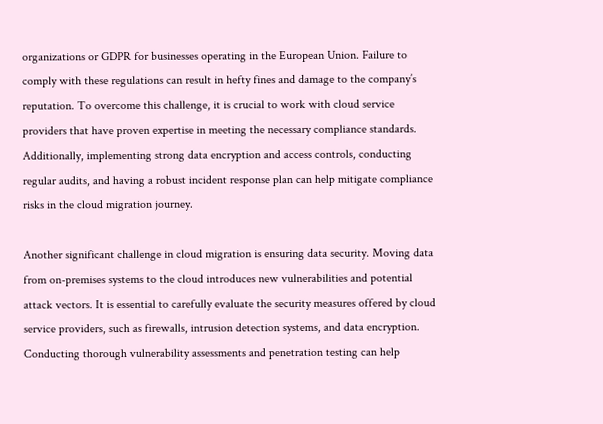organizations or GDPR for businesses operating in the European Union. Failure to comply with these regulations can result in hefty fines and damage to the company’s reputation. To overcome this challenge, it is crucial to work with cloud service providers that have proven expertise in meeting the necessary compliance standards. Additionally, implementing strong data encryption and access controls, conducting regular audits, and having a robust incident response plan can help mitigate compliance risks in the cloud migration journey.

Another significant challenge in cloud migration is ensuring data security. Moving data from on-premises systems to the cloud introduces new vulnerabilities and potential attack vectors. It is essential to carefully evaluate the security measures offered by cloud service providers, such as firewalls, intrusion detection systems, and data encryption. Conducting thorough vulnerability assessments and penetration testing can help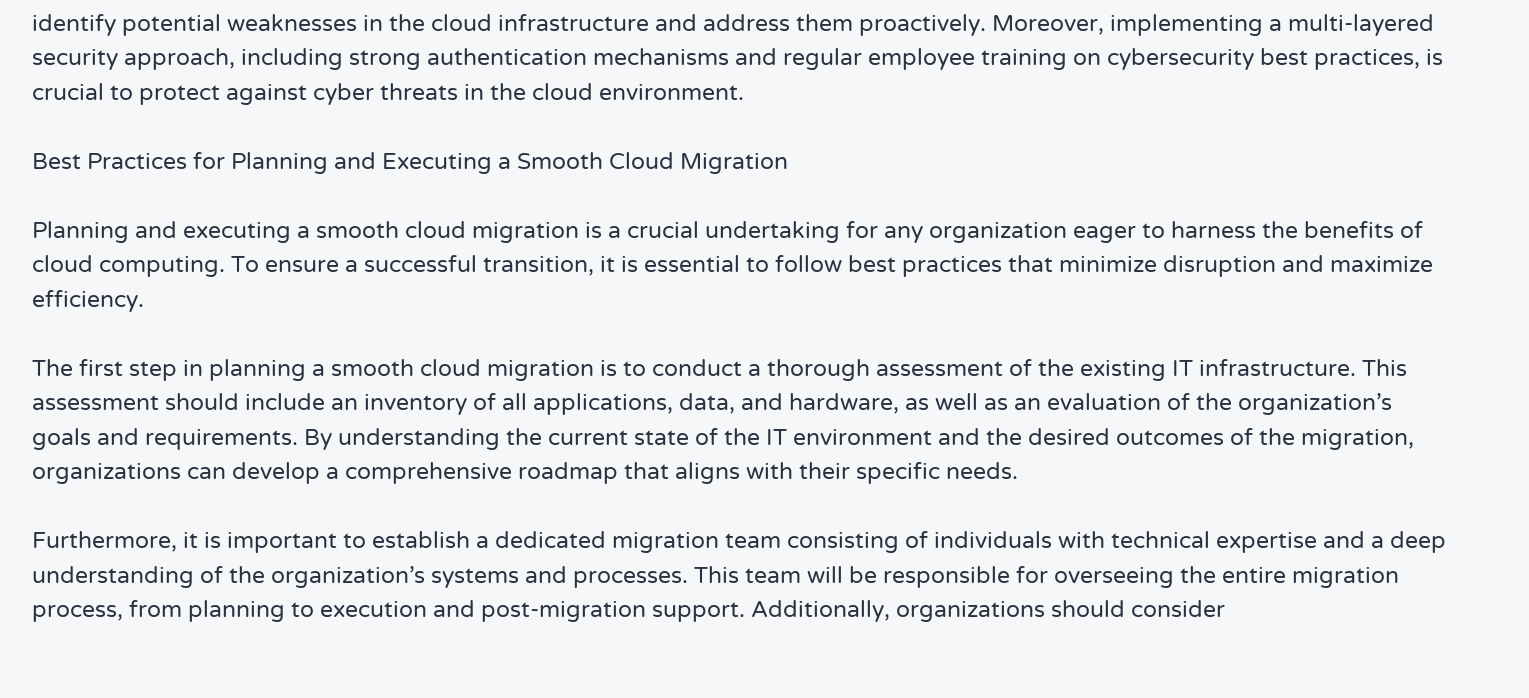identify potential weaknesses in the cloud infrastructure and address them proactively. Moreover, implementing a multi-layered security approach, including strong authentication mechanisms and regular employee training on cybersecurity best practices, is crucial to protect against cyber threats in the cloud environment.

Best Practices for Planning and Executing a Smooth Cloud Migration

Planning and executing a smooth cloud migration is a crucial undertaking for any organization eager to harness the benefits of cloud computing. To ensure a successful transition, it is essential to follow best practices that minimize disruption and maximize efficiency.

The first step in planning a smooth cloud migration is to conduct a thorough assessment of the existing IT infrastructure. This assessment should include an inventory of all applications, data, and hardware, as well as an evaluation of the organization’s goals and requirements. By understanding the current state of the IT environment and the desired outcomes of the migration, organizations can develop a comprehensive roadmap that aligns with their specific needs.

Furthermore, it is important to establish a dedicated migration team consisting of individuals with technical expertise and a deep understanding of the organization’s systems and processes. This team will be responsible for overseeing the entire migration process, from planning to execution and post-migration support. Additionally, organizations should consider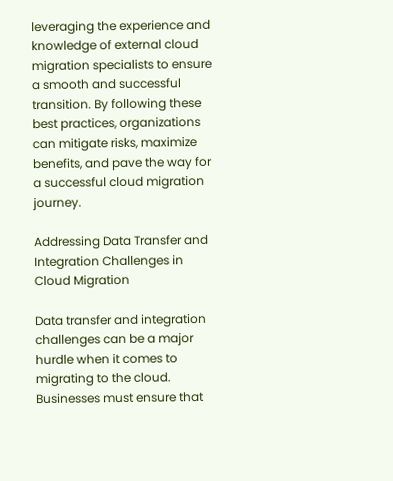leveraging the experience and knowledge of external cloud migration specialists to ensure a smooth and successful transition. By following these best practices, organizations can mitigate risks, maximize benefits, and pave the way for a successful cloud migration journey.

Addressing Data Transfer and Integration Challenges in Cloud Migration

Data transfer and integration challenges can be a major hurdle when it comes to migrating to the cloud. Businesses must ensure that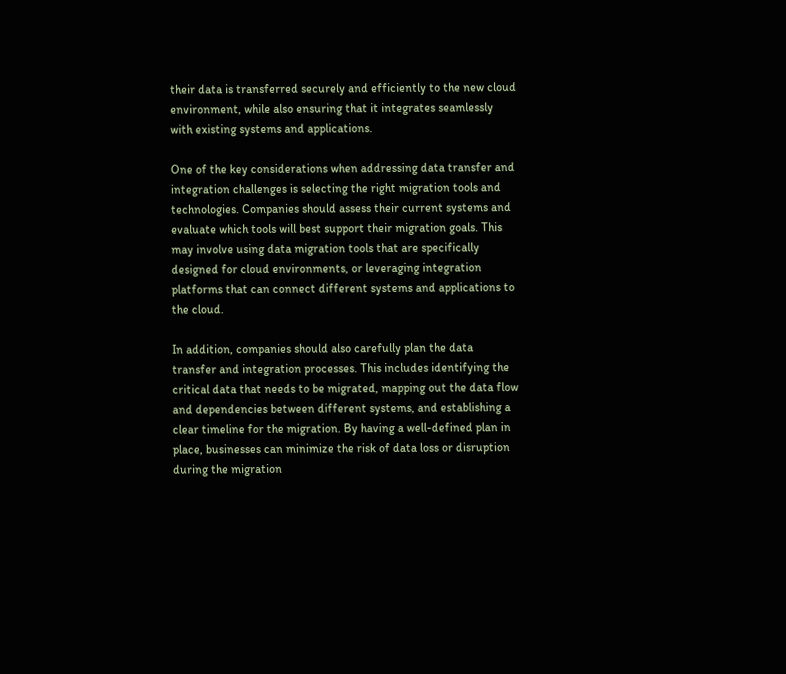their data is transferred securely and efficiently to the new cloud environment, while also ensuring that it integrates seamlessly with existing systems and applications.

One of the key considerations when addressing data transfer and integration challenges is selecting the right migration tools and technologies. Companies should assess their current systems and evaluate which tools will best support their migration goals. This may involve using data migration tools that are specifically designed for cloud environments, or leveraging integration platforms that can connect different systems and applications to the cloud.

In addition, companies should also carefully plan the data transfer and integration processes. This includes identifying the critical data that needs to be migrated, mapping out the data flow and dependencies between different systems, and establishing a clear timeline for the migration. By having a well-defined plan in place, businesses can minimize the risk of data loss or disruption during the migration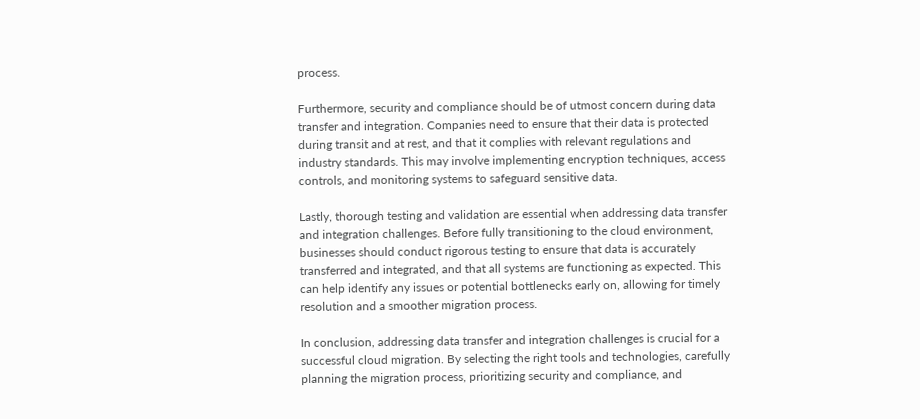process.

Furthermore, security and compliance should be of utmost concern during data transfer and integration. Companies need to ensure that their data is protected during transit and at rest, and that it complies with relevant regulations and industry standards. This may involve implementing encryption techniques, access controls, and monitoring systems to safeguard sensitive data.

Lastly, thorough testing and validation are essential when addressing data transfer and integration challenges. Before fully transitioning to the cloud environment, businesses should conduct rigorous testing to ensure that data is accurately transferred and integrated, and that all systems are functioning as expected. This can help identify any issues or potential bottlenecks early on, allowing for timely resolution and a smoother migration process.

In conclusion, addressing data transfer and integration challenges is crucial for a successful cloud migration. By selecting the right tools and technologies, carefully planning the migration process, prioritizing security and compliance, and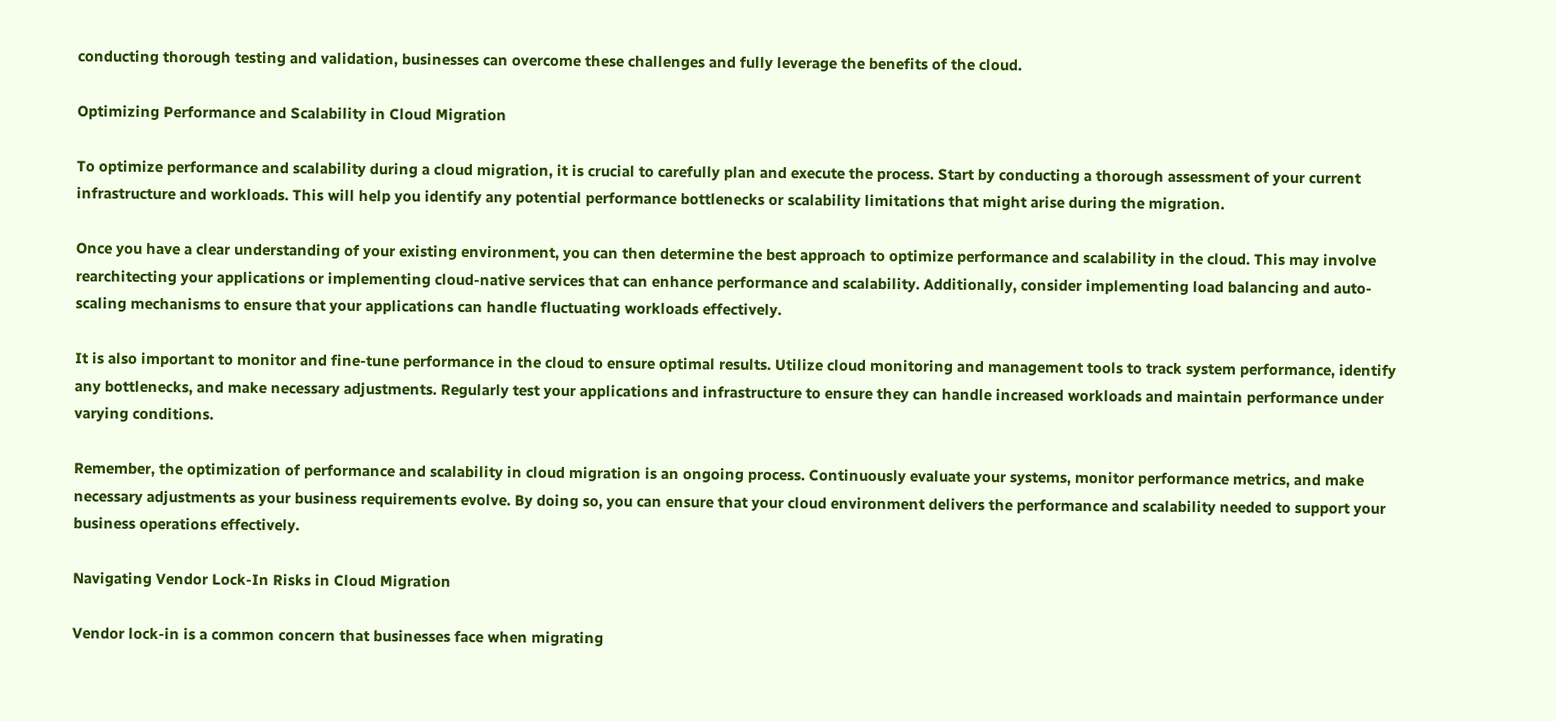conducting thorough testing and validation, businesses can overcome these challenges and fully leverage the benefits of the cloud.

Optimizing Performance and Scalability in Cloud Migration

To optimize performance and scalability during a cloud migration, it is crucial to carefully plan and execute the process. Start by conducting a thorough assessment of your current infrastructure and workloads. This will help you identify any potential performance bottlenecks or scalability limitations that might arise during the migration.

Once you have a clear understanding of your existing environment, you can then determine the best approach to optimize performance and scalability in the cloud. This may involve rearchitecting your applications or implementing cloud-native services that can enhance performance and scalability. Additionally, consider implementing load balancing and auto-scaling mechanisms to ensure that your applications can handle fluctuating workloads effectively.

It is also important to monitor and fine-tune performance in the cloud to ensure optimal results. Utilize cloud monitoring and management tools to track system performance, identify any bottlenecks, and make necessary adjustments. Regularly test your applications and infrastructure to ensure they can handle increased workloads and maintain performance under varying conditions.

Remember, the optimization of performance and scalability in cloud migration is an ongoing process. Continuously evaluate your systems, monitor performance metrics, and make necessary adjustments as your business requirements evolve. By doing so, you can ensure that your cloud environment delivers the performance and scalability needed to support your business operations effectively.

Navigating Vendor Lock-In Risks in Cloud Migration

Vendor lock-in is a common concern that businesses face when migrating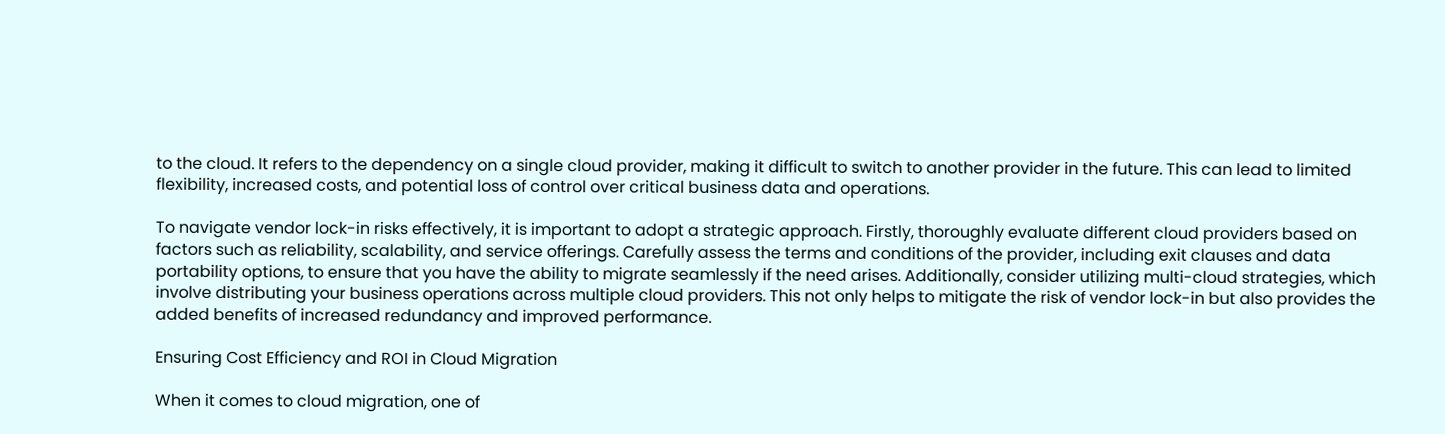to the cloud. It refers to the dependency on a single cloud provider, making it difficult to switch to another provider in the future. This can lead to limited flexibility, increased costs, and potential loss of control over critical business data and operations.

To navigate vendor lock-in risks effectively, it is important to adopt a strategic approach. Firstly, thoroughly evaluate different cloud providers based on factors such as reliability, scalability, and service offerings. Carefully assess the terms and conditions of the provider, including exit clauses and data portability options, to ensure that you have the ability to migrate seamlessly if the need arises. Additionally, consider utilizing multi-cloud strategies, which involve distributing your business operations across multiple cloud providers. This not only helps to mitigate the risk of vendor lock-in but also provides the added benefits of increased redundancy and improved performance.

Ensuring Cost Efficiency and ROI in Cloud Migration

When it comes to cloud migration, one of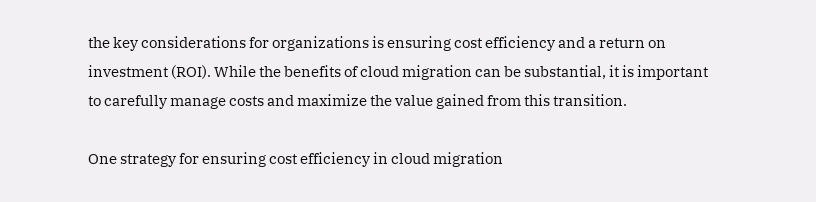the key considerations for organizations is ensuring cost efficiency and a return on investment (ROI). While the benefits of cloud migration can be substantial, it is important to carefully manage costs and maximize the value gained from this transition.

One strategy for ensuring cost efficiency in cloud migration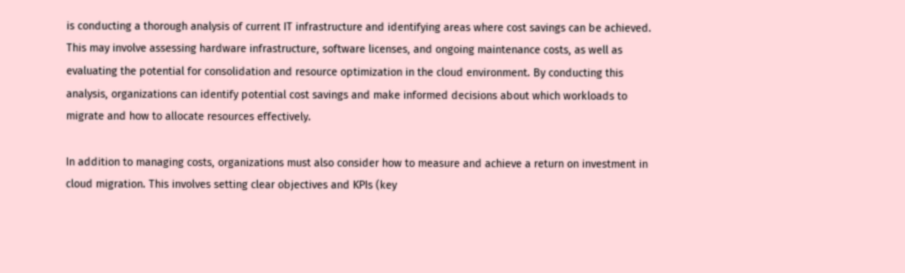is conducting a thorough analysis of current IT infrastructure and identifying areas where cost savings can be achieved. This may involve assessing hardware infrastructure, software licenses, and ongoing maintenance costs, as well as evaluating the potential for consolidation and resource optimization in the cloud environment. By conducting this analysis, organizations can identify potential cost savings and make informed decisions about which workloads to migrate and how to allocate resources effectively.

In addition to managing costs, organizations must also consider how to measure and achieve a return on investment in cloud migration. This involves setting clear objectives and KPIs (key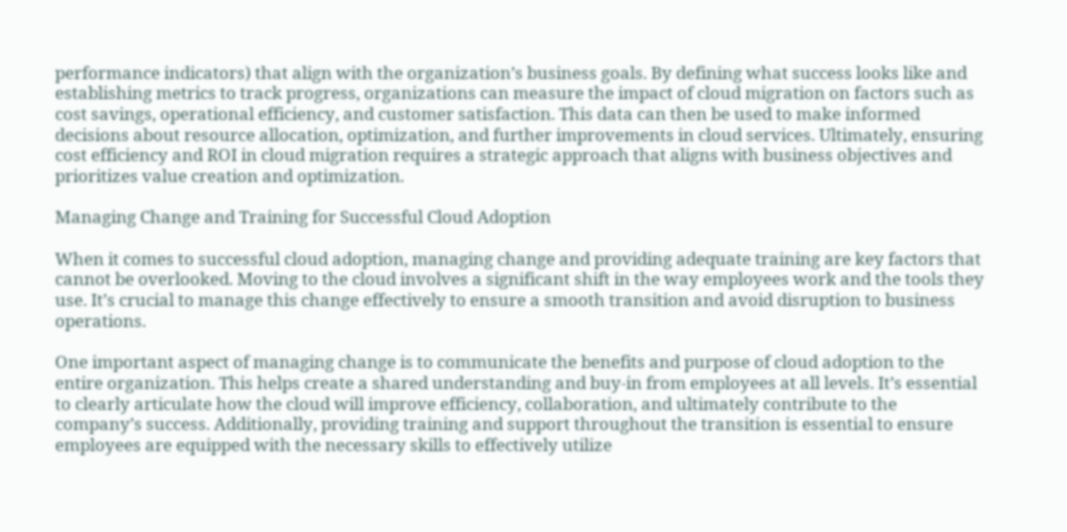performance indicators) that align with the organization’s business goals. By defining what success looks like and establishing metrics to track progress, organizations can measure the impact of cloud migration on factors such as cost savings, operational efficiency, and customer satisfaction. This data can then be used to make informed decisions about resource allocation, optimization, and further improvements in cloud services. Ultimately, ensuring cost efficiency and ROI in cloud migration requires a strategic approach that aligns with business objectives and prioritizes value creation and optimization.

Managing Change and Training for Successful Cloud Adoption

When it comes to successful cloud adoption, managing change and providing adequate training are key factors that cannot be overlooked. Moving to the cloud involves a significant shift in the way employees work and the tools they use. It’s crucial to manage this change effectively to ensure a smooth transition and avoid disruption to business operations.

One important aspect of managing change is to communicate the benefits and purpose of cloud adoption to the entire organization. This helps create a shared understanding and buy-in from employees at all levels. It’s essential to clearly articulate how the cloud will improve efficiency, collaboration, and ultimately contribute to the company’s success. Additionally, providing training and support throughout the transition is essential to ensure employees are equipped with the necessary skills to effectively utilize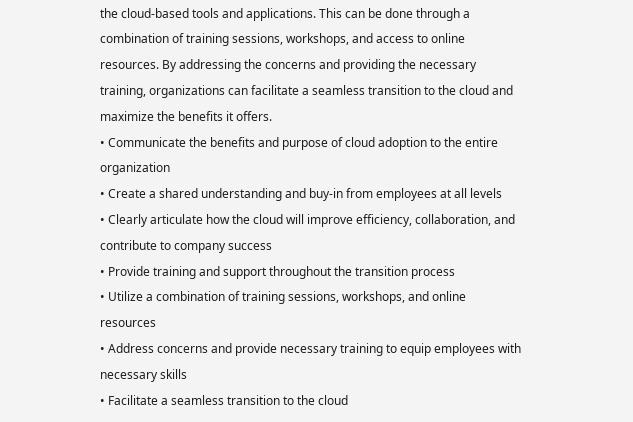the cloud-based tools and applications. This can be done through a combination of training sessions, workshops, and access to online resources. By addressing the concerns and providing the necessary training, organizations can facilitate a seamless transition to the cloud and maximize the benefits it offers.
• Communicate the benefits and purpose of cloud adoption to the entire organization
• Create a shared understanding and buy-in from employees at all levels
• Clearly articulate how the cloud will improve efficiency, collaboration, and contribute to company success
• Provide training and support throughout the transition process
• Utilize a combination of training sessions, workshops, and online resources
• Address concerns and provide necessary training to equip employees with necessary skills
• Facilitate a seamless transition to the cloud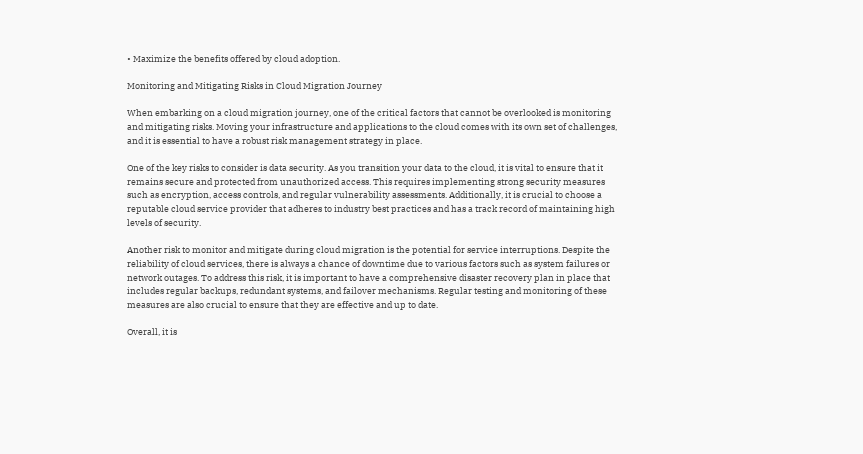• Maximize the benefits offered by cloud adoption.

Monitoring and Mitigating Risks in Cloud Migration Journey

When embarking on a cloud migration journey, one of the critical factors that cannot be overlooked is monitoring and mitigating risks. Moving your infrastructure and applications to the cloud comes with its own set of challenges, and it is essential to have a robust risk management strategy in place.

One of the key risks to consider is data security. As you transition your data to the cloud, it is vital to ensure that it remains secure and protected from unauthorized access. This requires implementing strong security measures such as encryption, access controls, and regular vulnerability assessments. Additionally, it is crucial to choose a reputable cloud service provider that adheres to industry best practices and has a track record of maintaining high levels of security.

Another risk to monitor and mitigate during cloud migration is the potential for service interruptions. Despite the reliability of cloud services, there is always a chance of downtime due to various factors such as system failures or network outages. To address this risk, it is important to have a comprehensive disaster recovery plan in place that includes regular backups, redundant systems, and failover mechanisms. Regular testing and monitoring of these measures are also crucial to ensure that they are effective and up to date.

Overall, it is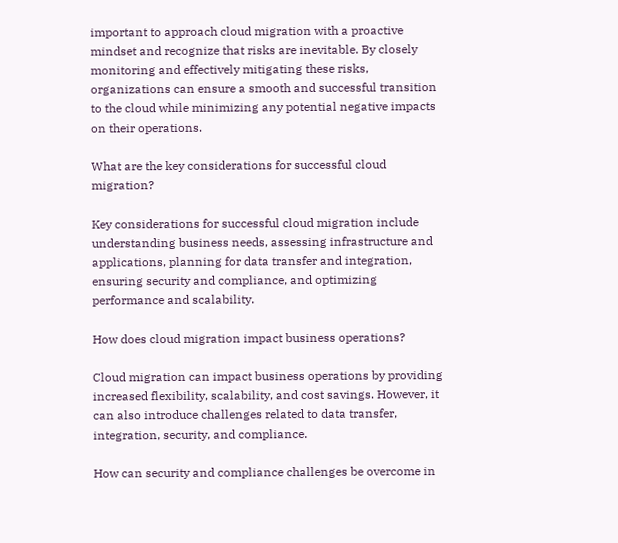important to approach cloud migration with a proactive mindset and recognize that risks are inevitable. By closely monitoring and effectively mitigating these risks, organizations can ensure a smooth and successful transition to the cloud while minimizing any potential negative impacts on their operations.

What are the key considerations for successful cloud migration?

Key considerations for successful cloud migration include understanding business needs, assessing infrastructure and applications, planning for data transfer and integration, ensuring security and compliance, and optimizing performance and scalability.

How does cloud migration impact business operations?

Cloud migration can impact business operations by providing increased flexibility, scalability, and cost savings. However, it can also introduce challenges related to data transfer, integration, security, and compliance.

How can security and compliance challenges be overcome in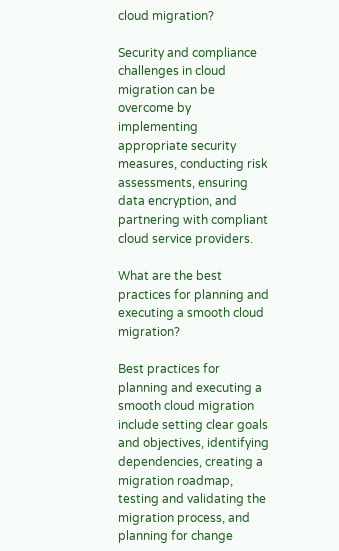cloud migration?

Security and compliance challenges in cloud migration can be overcome by implementing appropriate security measures, conducting risk assessments, ensuring data encryption, and partnering with compliant cloud service providers.

What are the best practices for planning and executing a smooth cloud migration?

Best practices for planning and executing a smooth cloud migration include setting clear goals and objectives, identifying dependencies, creating a migration roadmap, testing and validating the migration process, and planning for change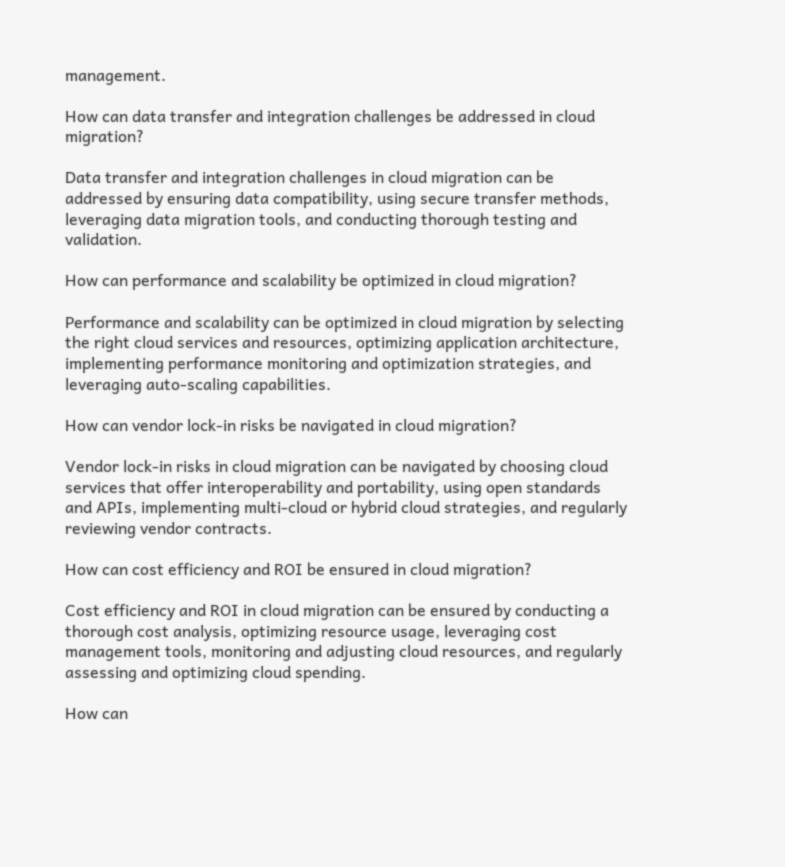management.

How can data transfer and integration challenges be addressed in cloud migration?

Data transfer and integration challenges in cloud migration can be addressed by ensuring data compatibility, using secure transfer methods, leveraging data migration tools, and conducting thorough testing and validation.

How can performance and scalability be optimized in cloud migration?

Performance and scalability can be optimized in cloud migration by selecting the right cloud services and resources, optimizing application architecture, implementing performance monitoring and optimization strategies, and leveraging auto-scaling capabilities.

How can vendor lock-in risks be navigated in cloud migration?

Vendor lock-in risks in cloud migration can be navigated by choosing cloud services that offer interoperability and portability, using open standards and APIs, implementing multi-cloud or hybrid cloud strategies, and regularly reviewing vendor contracts.

How can cost efficiency and ROI be ensured in cloud migration?

Cost efficiency and ROI in cloud migration can be ensured by conducting a thorough cost analysis, optimizing resource usage, leveraging cost management tools, monitoring and adjusting cloud resources, and regularly assessing and optimizing cloud spending.

How can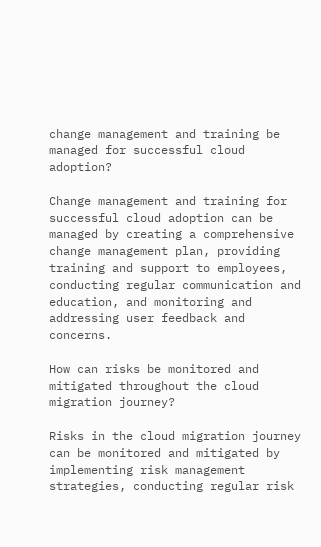change management and training be managed for successful cloud adoption?

Change management and training for successful cloud adoption can be managed by creating a comprehensive change management plan, providing training and support to employees, conducting regular communication and education, and monitoring and addressing user feedback and concerns.

How can risks be monitored and mitigated throughout the cloud migration journey?

Risks in the cloud migration journey can be monitored and mitigated by implementing risk management strategies, conducting regular risk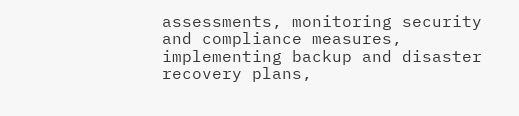assessments, monitoring security and compliance measures, implementing backup and disaster recovery plans,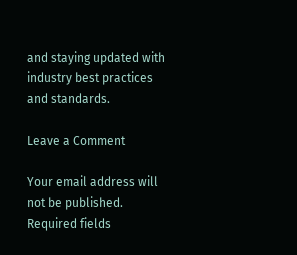and staying updated with industry best practices and standards.

Leave a Comment

Your email address will not be published. Required fields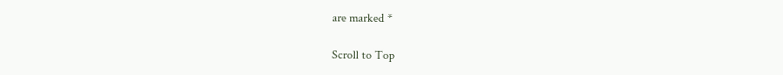are marked *

Scroll to Top